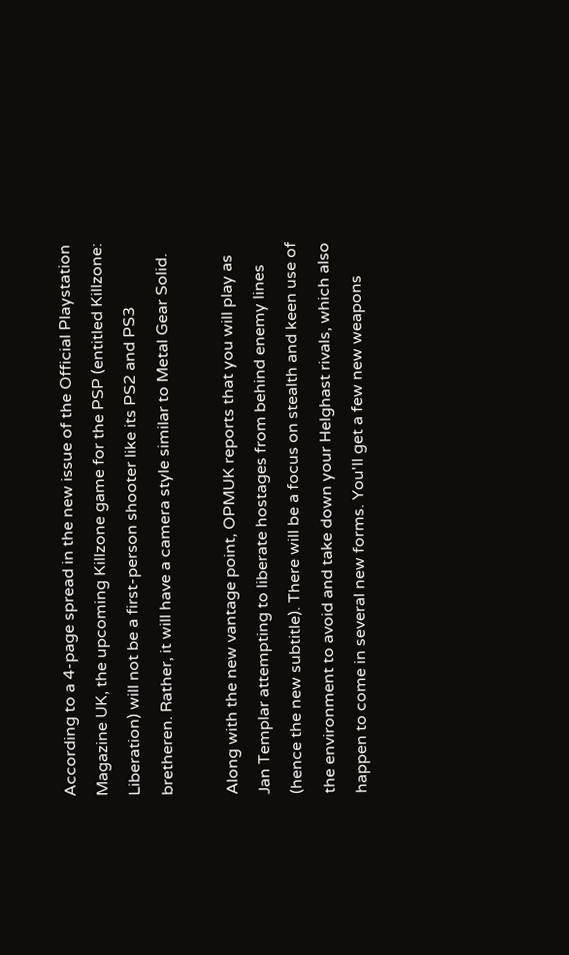According to a 4-page spread in the new issue of the Official Playstation Magazine UK, the upcoming Killzone game for the PSP (entitled Killzone: Liberation) will not be a first-person shooter like its PS2 and PS3 bretheren. Rather, it will have a camera style similar to Metal Gear Solid.

Along with the new vantage point, OPMUK reports that you will play as Jan Templar attempting to liberate hostages from behind enemy lines (hence the new subtitle). There will be a focus on stealth and keen use of the environment to avoid and take down your Helghast rivals, which also happen to come in several new forms. You'll get a few new weapons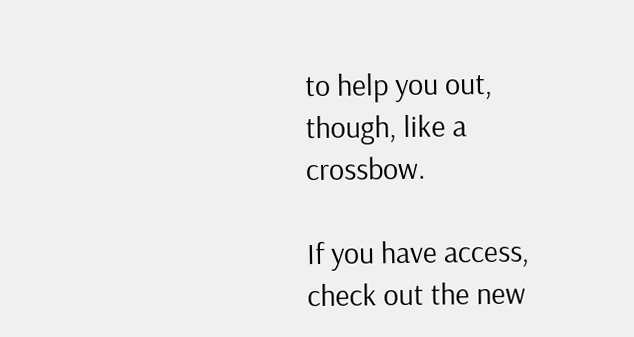to help you out, though, like a crossbow.

If you have access, check out the new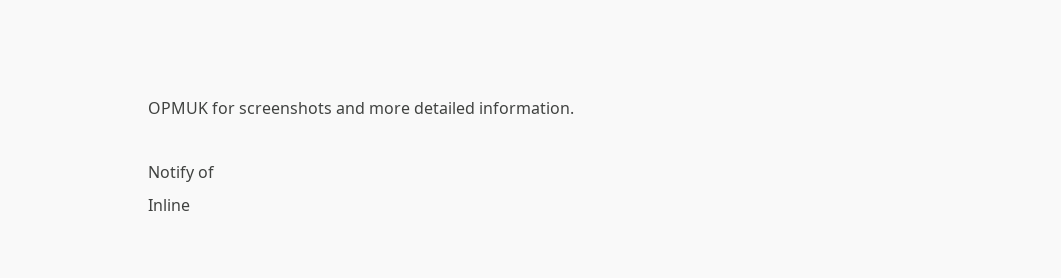OPMUK for screenshots and more detailed information.

Notify of
Inline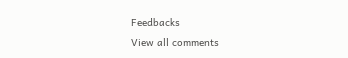Feedbacks
View all comments